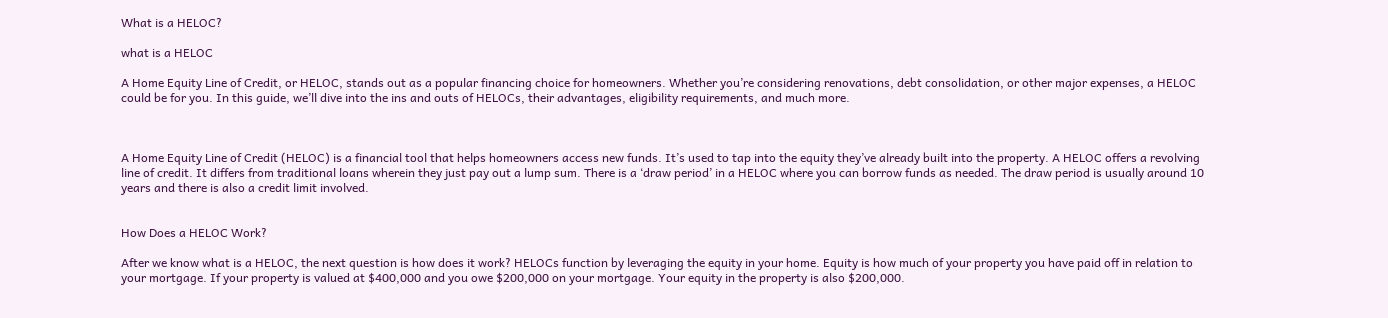What is a HELOC?

what is a HELOC

A Home Equity Line of Credit, or HELOC, stands out as a popular financing choice for homeowners. Whether you’re considering renovations, debt consolidation, or other major expenses, a HELOC could be for you. In this guide, we’ll dive into the ins and outs of HELOCs, their advantages, eligibility requirements, and much more.



A Home Equity Line of Credit (HELOC) is a financial tool that helps homeowners access new funds. It’s used to tap into the equity they’ve already built into the property. A HELOC offers a revolving line of credit. It differs from traditional loans wherein they just pay out a lump sum. There is a ‘draw period’ in a HELOC where you can borrow funds as needed. The draw period is usually around 10 years and there is also a credit limit involved.


How Does a HELOC Work?

After we know what is a HELOC, the next question is how does it work? HELOCs function by leveraging the equity in your home. Equity is how much of your property you have paid off in relation to your mortgage. If your property is valued at $400,000 and you owe $200,000 on your mortgage. Your equity in the property is also $200,000.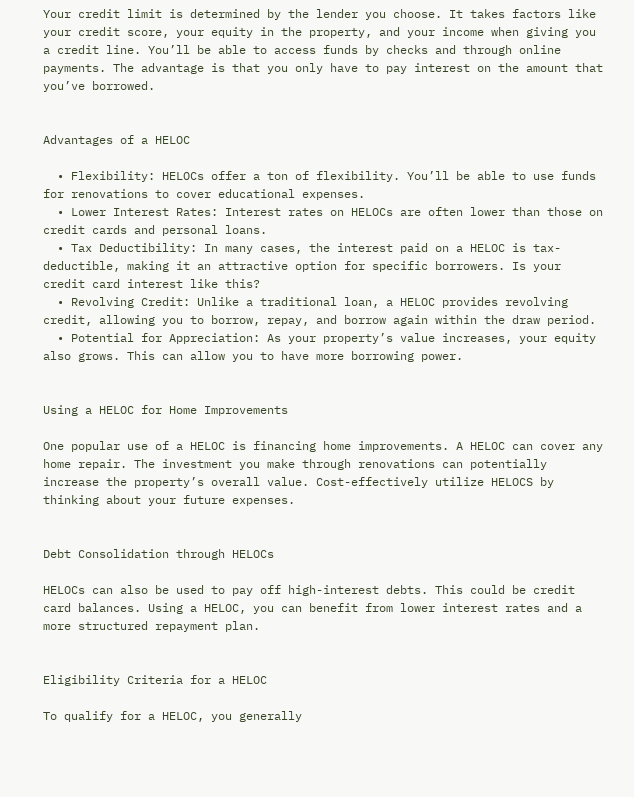Your credit limit is determined by the lender you choose. It takes factors like your credit score, your equity in the property, and your income when giving you a credit line. You’ll be able to access funds by checks and through online payments. The advantage is that you only have to pay interest on the amount that you’ve borrowed.


Advantages of a HELOC

  • Flexibility: HELOCs offer a ton of flexibility. You’ll be able to use funds for renovations to cover educational expenses.
  • Lower Interest Rates: Interest rates on HELOCs are often lower than those on credit cards and personal loans.
  • Tax Deductibility: In many cases, the interest paid on a HELOC is tax-deductible, making it an attractive option for specific borrowers. Is your credit card interest like this?
  • Revolving Credit: Unlike a traditional loan, a HELOC provides revolving credit, allowing you to borrow, repay, and borrow again within the draw period.
  • Potential for Appreciation: As your property’s value increases, your equity also grows. This can allow you to have more borrowing power.


Using a HELOC for Home Improvements

One popular use of a HELOC is financing home improvements. A HELOC can cover any home repair. The investment you make through renovations can potentially increase the property’s overall value. Cost-effectively utilize HELOCS by thinking about your future expenses.


Debt Consolidation through HELOCs

HELOCs can also be used to pay off high-interest debts. This could be credit card balances. Using a HELOC, you can benefit from lower interest rates and a more structured repayment plan.


Eligibility Criteria for a HELOC

To qualify for a HELOC, you generally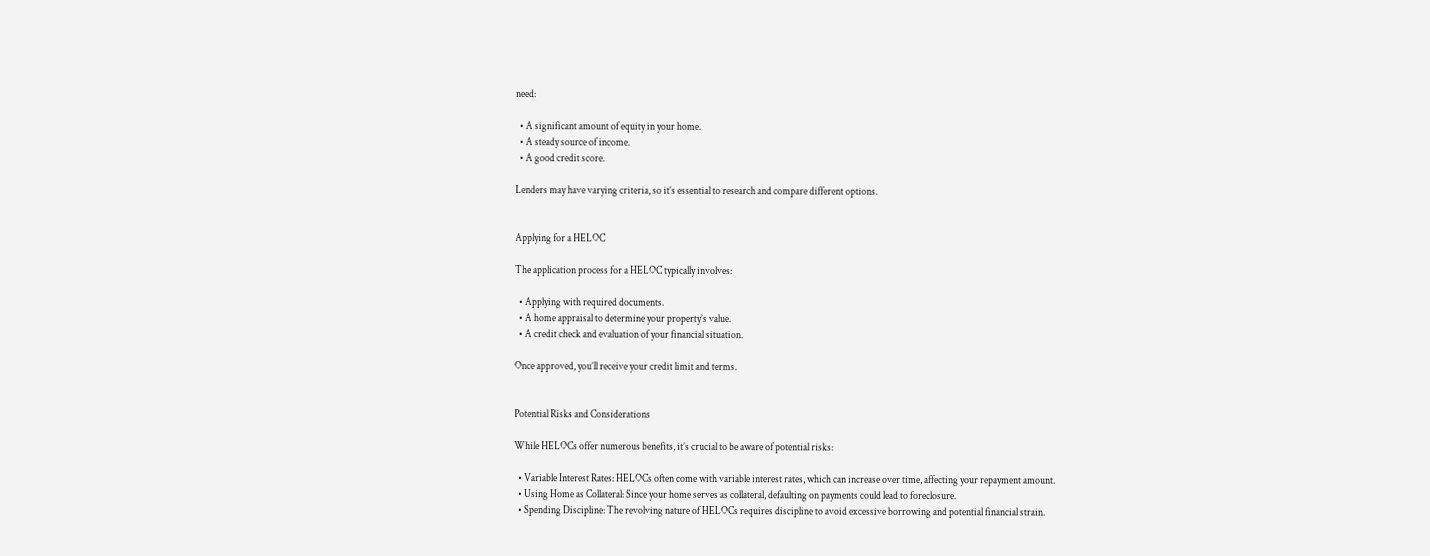need:

  • A significant amount of equity in your home.
  • A steady source of income.
  • A good credit score.

Lenders may have varying criteria, so it’s essential to research and compare different options.


Applying for a HELOC

The application process for a HELOC typically involves:

  • Applying with required documents.
  • A home appraisal to determine your property’s value.
  • A credit check and evaluation of your financial situation.

Once approved, you’ll receive your credit limit and terms.


Potential Risks and Considerations

While HELOCs offer numerous benefits, it’s crucial to be aware of potential risks:

  • Variable Interest Rates: HELOCs often come with variable interest rates, which can increase over time, affecting your repayment amount.
  • Using Home as Collateral: Since your home serves as collateral, defaulting on payments could lead to foreclosure.
  • Spending Discipline: The revolving nature of HELOCs requires discipline to avoid excessive borrowing and potential financial strain.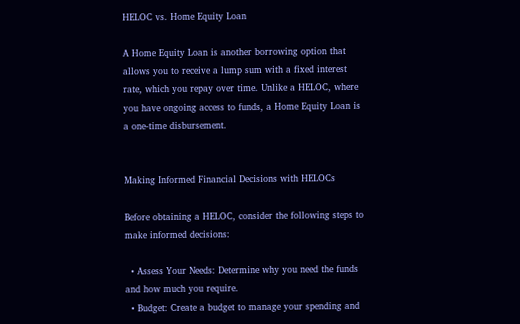HELOC vs. Home Equity Loan

A Home Equity Loan is another borrowing option that allows you to receive a lump sum with a fixed interest rate, which you repay over time. Unlike a HELOC, where you have ongoing access to funds, a Home Equity Loan is a one-time disbursement.


Making Informed Financial Decisions with HELOCs

Before obtaining a HELOC, consider the following steps to make informed decisions:

  • Assess Your Needs: Determine why you need the funds and how much you require.
  • Budget: Create a budget to manage your spending and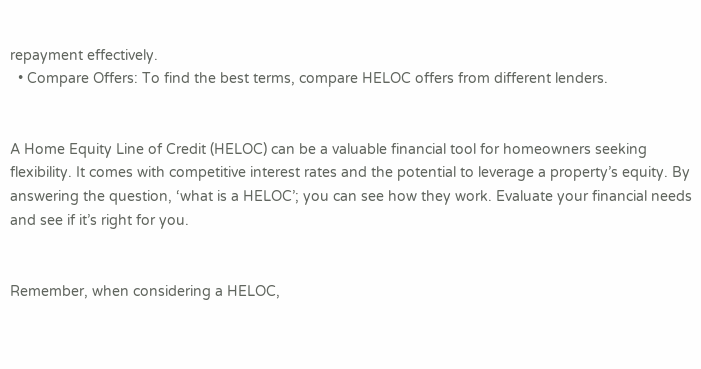repayment effectively.
  • Compare Offers: To find the best terms, compare HELOC offers from different lenders.


A Home Equity Line of Credit (HELOC) can be a valuable financial tool for homeowners seeking flexibility. It comes with competitive interest rates and the potential to leverage a property’s equity. By answering the question, ‘what is a HELOC’; you can see how they work. Evaluate your financial needs and see if it’s right for you.


Remember, when considering a HELOC,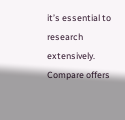it’s essential to research extensively.  Compare offers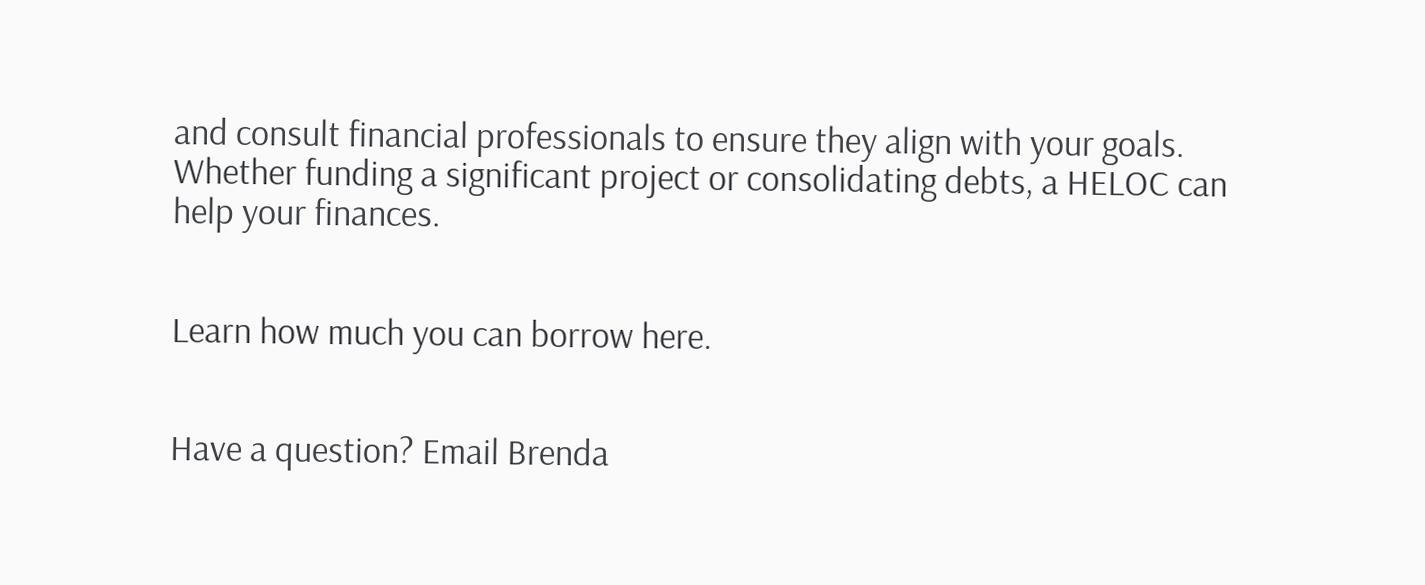and consult financial professionals to ensure they align with your goals. Whether funding a significant project or consolidating debts, a HELOC can help your finances.


Learn how much you can borrow here.


Have a question? Email Brenda